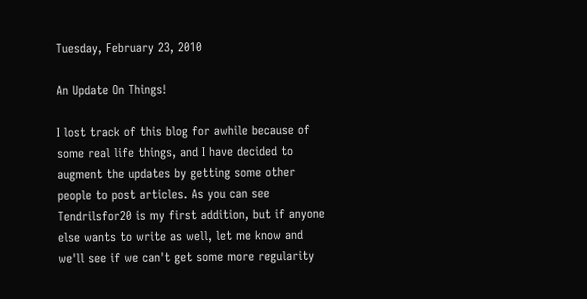Tuesday, February 23, 2010

An Update On Things!

I lost track of this blog for awhile because of some real life things, and I have decided to augment the updates by getting some other people to post articles. As you can see Tendrilsfor20 is my first addition, but if anyone else wants to write as well, let me know and we'll see if we can't get some more regularity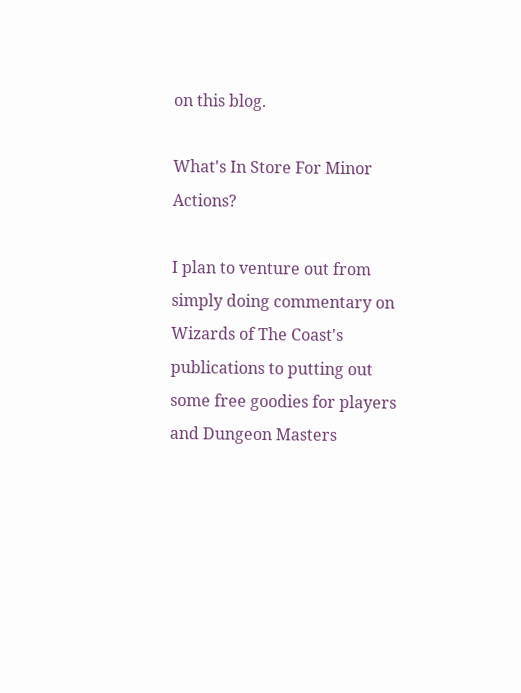on this blog.

What's In Store For Minor Actions?

I plan to venture out from simply doing commentary on Wizards of The Coast's publications to putting out some free goodies for players and Dungeon Masters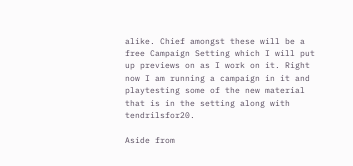alike. Chief amongst these will be a free Campaign Setting which I will put up previews on as I work on it. Right now I am running a campaign in it and playtesting some of the new material that is in the setting along with tendrilsfor20.

Aside from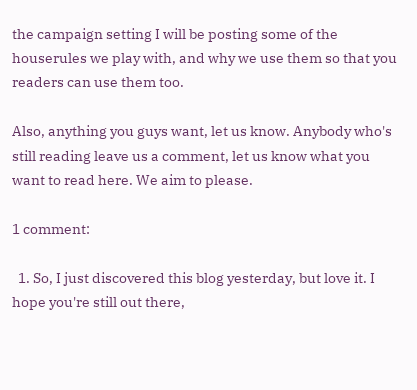the campaign setting I will be posting some of the houserules we play with, and why we use them so that you readers can use them too.

Also, anything you guys want, let us know. Anybody who's still reading leave us a comment, let us know what you want to read here. We aim to please.

1 comment:

  1. So, I just discovered this blog yesterday, but love it. I hope you're still out there,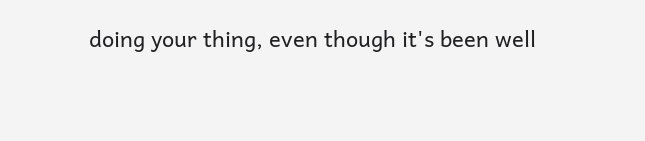doing your thing, even though it's been well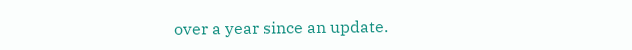over a year since an update.